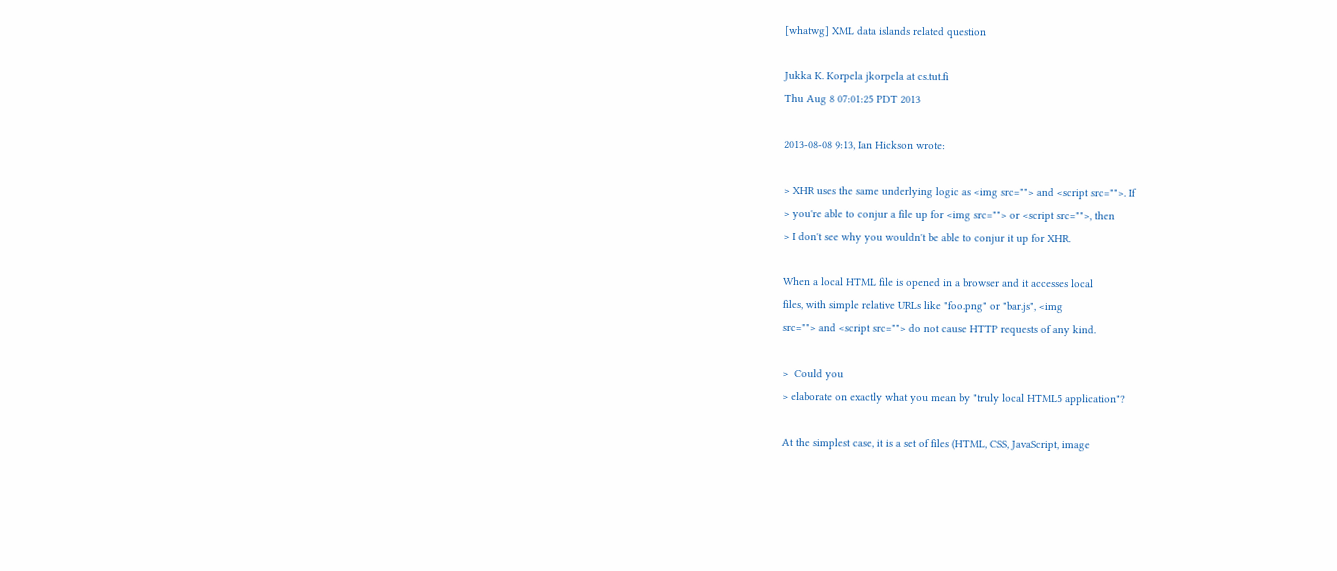[whatwg] XML data islands related question

Jukka K. Korpela jkorpela at cs.tut.fi
Thu Aug 8 07:01:25 PDT 2013

2013-08-08 9:13, Ian Hickson wrote:

> XHR uses the same underlying logic as <img src=""> and <script src="">. If
> you're able to conjur a file up for <img src=""> or <script src="">, then
> I don't see why you wouldn't be able to conjur it up for XHR.

When a local HTML file is opened in a browser and it accesses local
files, with simple relative URLs like "foo.png" or "bar.js", <img
src=""> and <script src=""> do not cause HTTP requests of any kind.

>  Could you
> elaborate on exactly what you mean by "truly local HTML5 application"?

At the simplest case, it is a set of files (HTML, CSS, JavaScript, image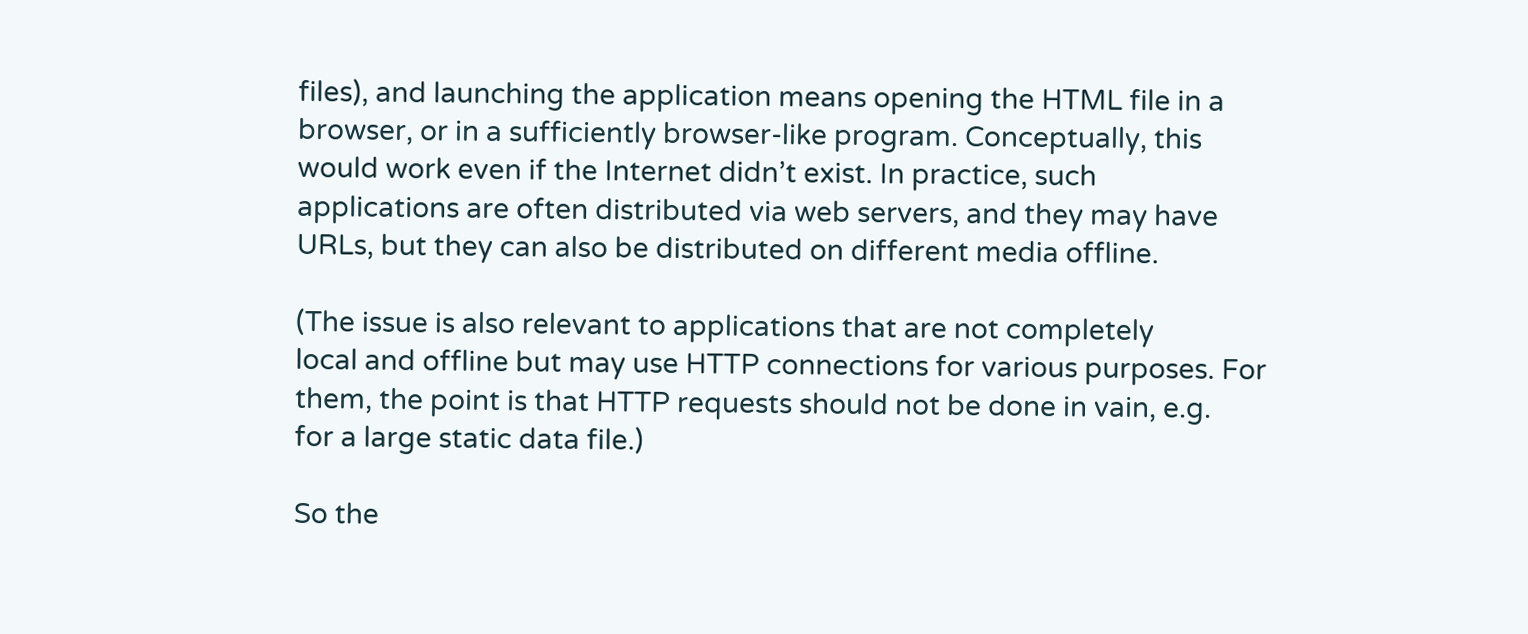files), and launching the application means opening the HTML file in a
browser, or in a sufficiently browser-like program. Conceptually, this
would work even if the Internet didn’t exist. In practice, such
applications are often distributed via web servers, and they may have
URLs, but they can also be distributed on different media offline.

(The issue is also relevant to applications that are not completely
local and offline but may use HTTP connections for various purposes. For
them, the point is that HTTP requests should not be done in vain, e.g.
for a large static data file.)

So the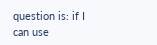question is: if I can use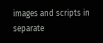images and scripts in separate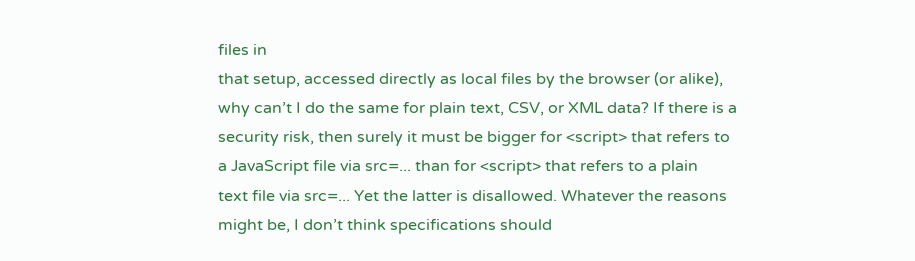files in
that setup, accessed directly as local files by the browser (or alike),
why can’t I do the same for plain text, CSV, or XML data? If there is a
security risk, then surely it must be bigger for <script> that refers to
a JavaScript file via src=... than for <script> that refers to a plain
text file via src=... Yet the latter is disallowed. Whatever the reasons
might be, I don’t think specifications should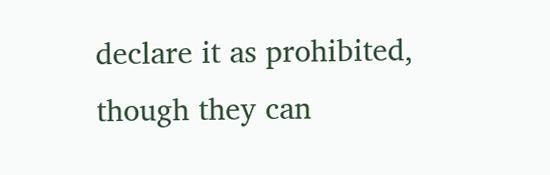declare it as prohibited,
though they can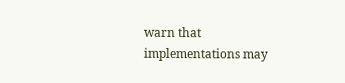warn that implementations may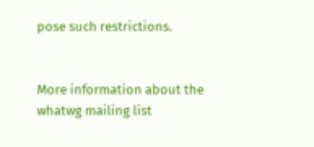pose such restrictions.


More information about the whatwg mailing list